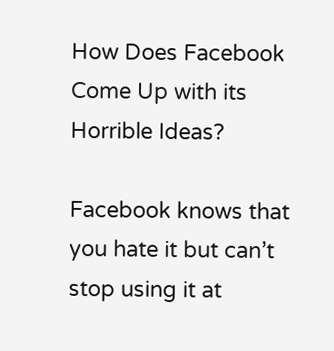How Does Facebook Come Up with its Horrible Ideas?

Facebook knows that you hate it but can’t stop using it at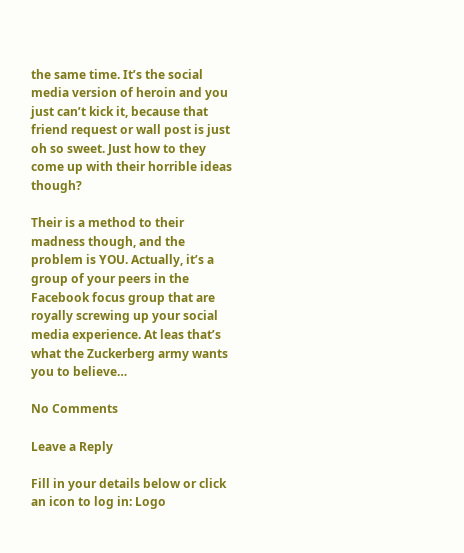the same time. It’s the social media version of heroin and you just can’t kick it, because that friend request or wall post is just oh so sweet. Just how to they come up with their horrible ideas though?

Their is a method to their madness though, and the problem is YOU. Actually, it’s a group of your peers in the Facebook focus group that are royally screwing up your social media experience. At leas that’s what the Zuckerberg army wants you to believe…

No Comments

Leave a Reply

Fill in your details below or click an icon to log in: Logo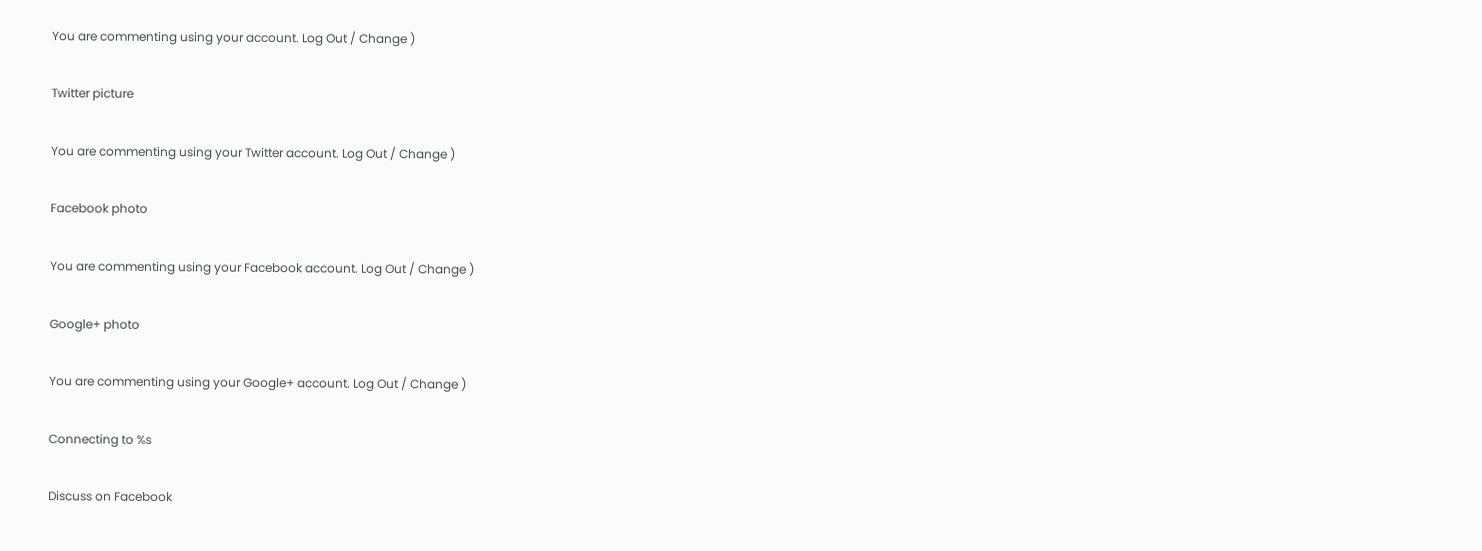You are commenting using your account. Log Out / Change )

Twitter picture

You are commenting using your Twitter account. Log Out / Change )

Facebook photo

You are commenting using your Facebook account. Log Out / Change )

Google+ photo

You are commenting using your Google+ account. Log Out / Change )

Connecting to %s

Discuss on Facebook